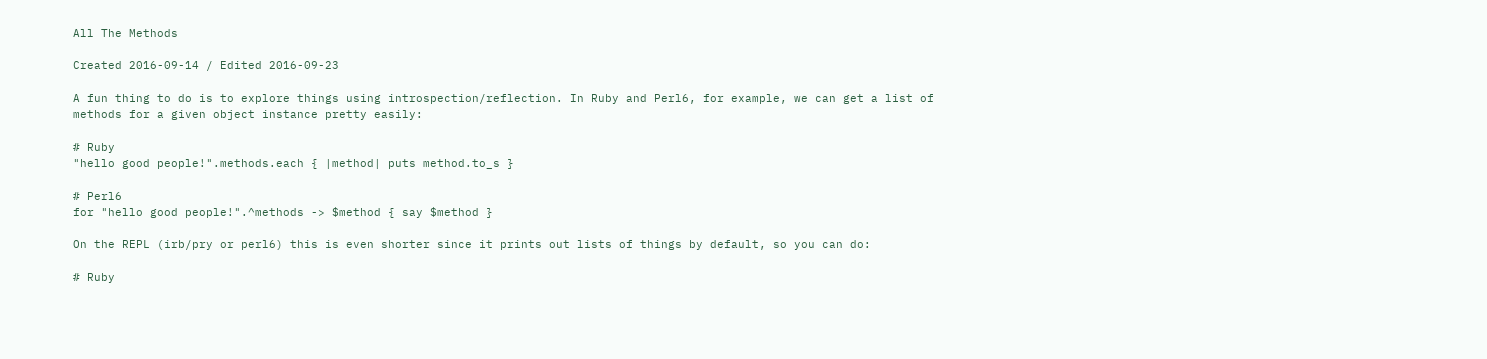All The Methods

Created 2016-09-14 / Edited 2016-09-23

A fun thing to do is to explore things using introspection/reflection. In Ruby and Perl6, for example, we can get a list of methods for a given object instance pretty easily:

# Ruby
"hello good people!".methods.each { |method| puts method.to_s }

# Perl6
for "hello good people!".^methods -> $method { say $method }

On the REPL (irb/pry or perl6) this is even shorter since it prints out lists of things by default, so you can do:

# Ruby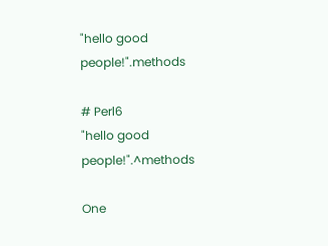"hello good people!".methods

# Perl6
"hello good people!".^methods

One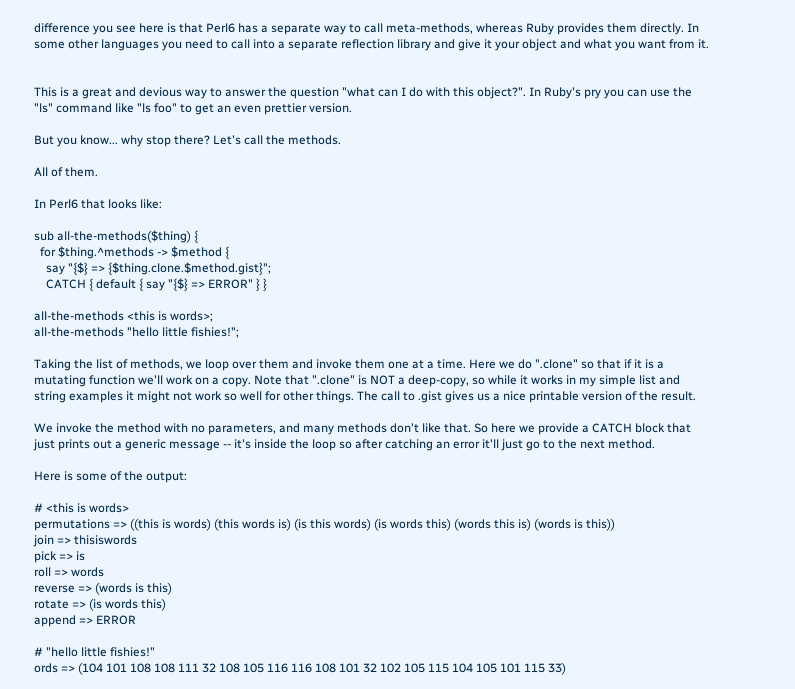difference you see here is that Perl6 has a separate way to call meta-methods, whereas Ruby provides them directly. In some other languages you need to call into a separate reflection library and give it your object and what you want from it.


This is a great and devious way to answer the question "what can I do with this object?". In Ruby's pry you can use the "ls" command like "ls foo" to get an even prettier version.

But you know... why stop there? Let's call the methods.

All of them.

In Perl6 that looks like:

sub all-the-methods($thing) {
  for $thing.^methods -> $method {
    say "{$} => {$thing.clone.$method.gist}";
    CATCH { default { say "{$} => ERROR" } }

all-the-methods <this is words>;
all-the-methods "hello little fishies!";

Taking the list of methods, we loop over them and invoke them one at a time. Here we do ".clone" so that if it is a mutating function we'll work on a copy. Note that ".clone" is NOT a deep-copy, so while it works in my simple list and string examples it might not work so well for other things. The call to .gist gives us a nice printable version of the result.

We invoke the method with no parameters, and many methods don't like that. So here we provide a CATCH block that just prints out a generic message -- it's inside the loop so after catching an error it'll just go to the next method.

Here is some of the output:

# <this is words>
permutations => ((this is words) (this words is) (is this words) (is words this) (words this is) (words is this))
join => thisiswords
pick => is
roll => words
reverse => (words is this)
rotate => (is words this)
append => ERROR

# "hello little fishies!"
ords => (104 101 108 108 111 32 108 105 116 116 108 101 32 102 105 115 104 105 101 115 33)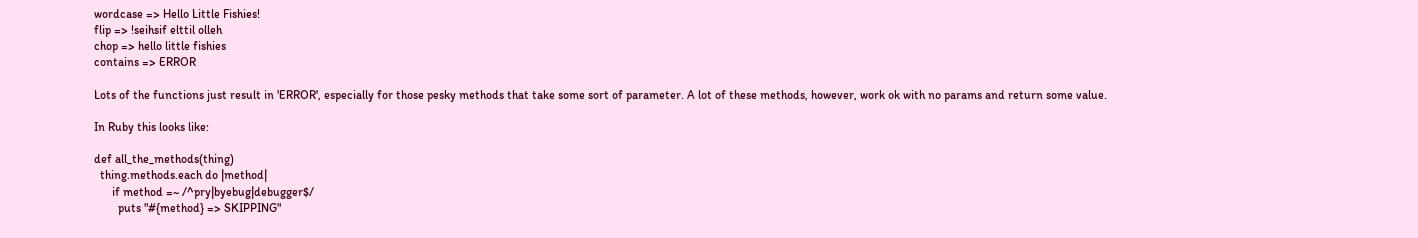wordcase => Hello Little Fishies!
flip => !seihsif elttil olleh
chop => hello little fishies
contains => ERROR

Lots of the functions just result in 'ERROR', especially for those pesky methods that take some sort of parameter. A lot of these methods, however, work ok with no params and return some value.

In Ruby this looks like:

def all_the_methods(thing)
  thing.methods.each do |method|
      if method =~ /^pry|byebug|debugger$/
        puts "#{method} => SKIPPING"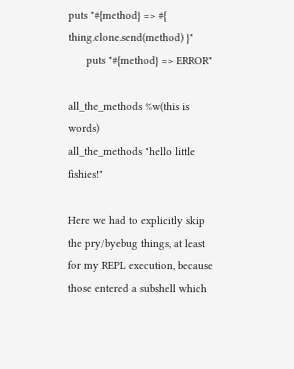puts "#{method} => #{ thing.clone.send(method) }"
      puts "#{method} => ERROR"

all_the_methods %w(this is words)
all_the_methods "hello little fishies!"

Here we had to explicitly skip the pry/byebug things, at least for my REPL execution, because those entered a subshell which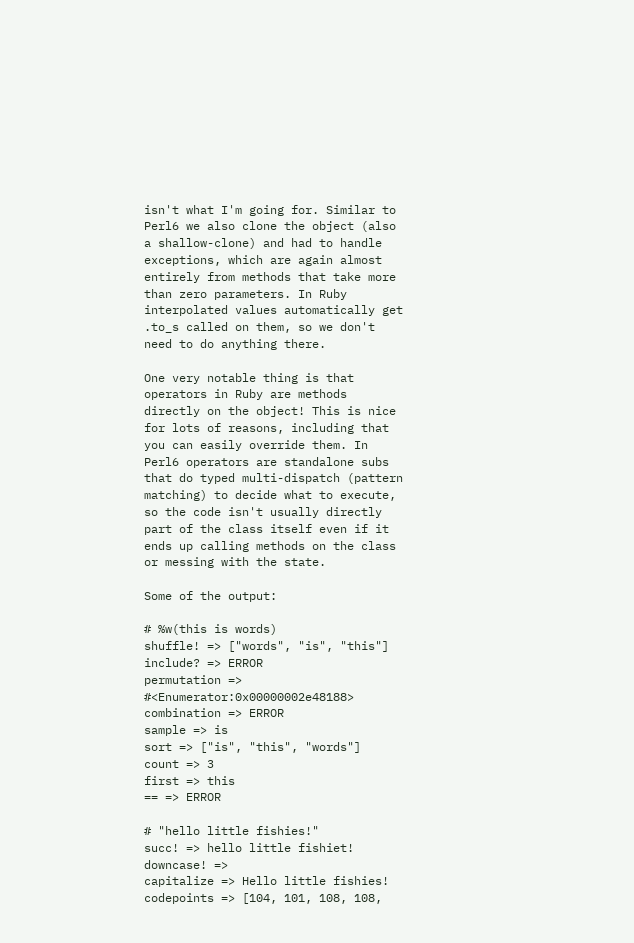isn't what I'm going for. Similar to Perl6 we also clone the object (also a shallow-clone) and had to handle exceptions, which are again almost entirely from methods that take more than zero parameters. In Ruby interpolated values automatically get .to_s called on them, so we don't need to do anything there.

One very notable thing is that operators in Ruby are methods directly on the object! This is nice for lots of reasons, including that you can easily override them. In Perl6 operators are standalone subs that do typed multi-dispatch (pattern matching) to decide what to execute, so the code isn't usually directly part of the class itself even if it ends up calling methods on the class or messing with the state.

Some of the output:

# %w(this is words)
shuffle! => ["words", "is", "this"]
include? => ERROR
permutation => #<Enumerator:0x00000002e48188>
combination => ERROR
sample => is
sort => ["is", "this", "words"]
count => 3
first => this
== => ERROR

# "hello little fishies!"
succ! => hello little fishiet!
downcase! =>
capitalize => Hello little fishies!
codepoints => [104, 101, 108, 108,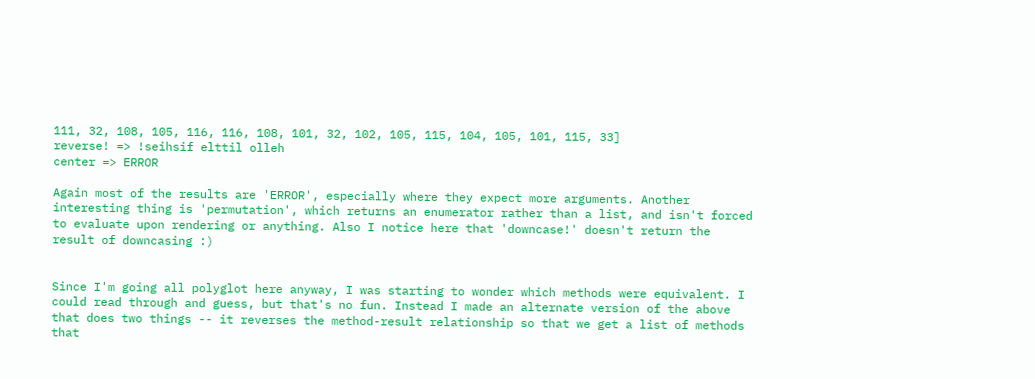111, 32, 108, 105, 116, 116, 108, 101, 32, 102, 105, 115, 104, 105, 101, 115, 33]
reverse! => !seihsif elttil olleh
center => ERROR

Again most of the results are 'ERROR', especially where they expect more arguments. Another interesting thing is 'permutation', which returns an enumerator rather than a list, and isn't forced to evaluate upon rendering or anything. Also I notice here that 'downcase!' doesn't return the result of downcasing :)


Since I'm going all polyglot here anyway, I was starting to wonder which methods were equivalent. I could read through and guess, but that's no fun. Instead I made an alternate version of the above that does two things -- it reverses the method-result relationship so that we get a list of methods that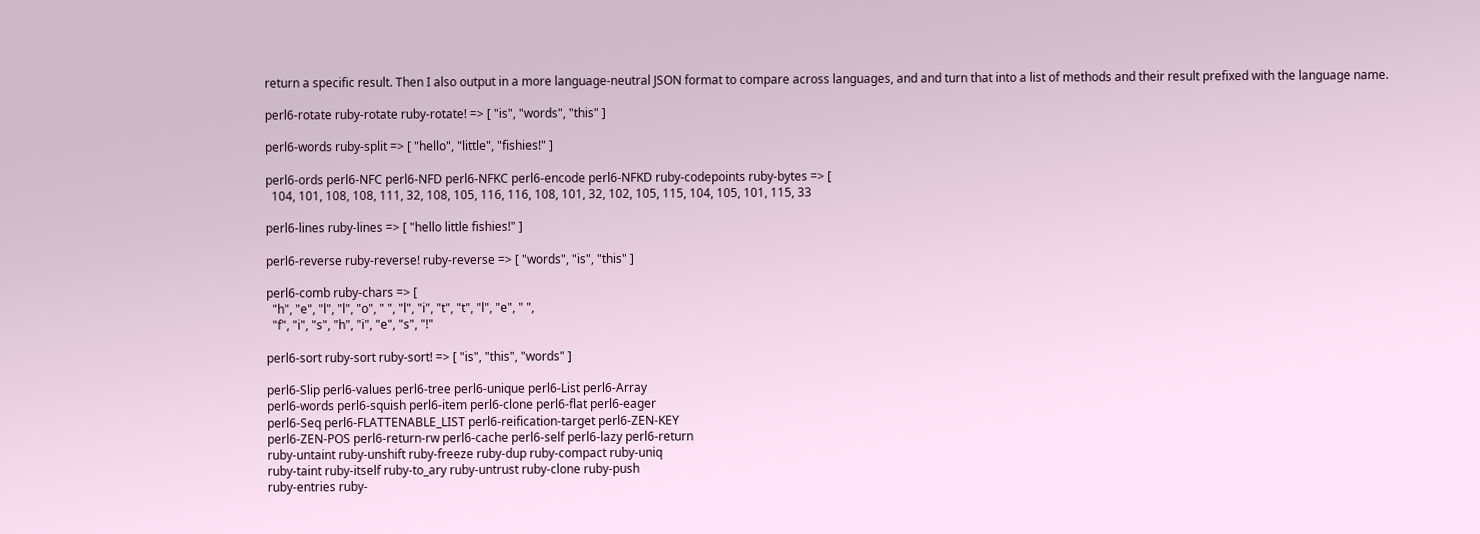return a specific result. Then I also output in a more language-neutral JSON format to compare across languages, and and turn that into a list of methods and their result prefixed with the language name.

perl6-rotate ruby-rotate ruby-rotate! => [ "is", "words", "this" ]

perl6-words ruby-split => [ "hello", "little", "fishies!" ]

perl6-ords perl6-NFC perl6-NFD perl6-NFKC perl6-encode perl6-NFKD ruby-codepoints ruby-bytes => [
  104, 101, 108, 108, 111, 32, 108, 105, 116, 116, 108, 101, 32, 102, 105, 115, 104, 105, 101, 115, 33

perl6-lines ruby-lines => [ "hello little fishies!" ]

perl6-reverse ruby-reverse! ruby-reverse => [ "words", "is", "this" ]

perl6-comb ruby-chars => [
  "h", "e", "l", "l", "o", " ", "l", "i", "t", "t", "l", "e", " ",
  "f", "i", "s", "h", "i", "e", "s", "!"

perl6-sort ruby-sort ruby-sort! => [ "is", "this", "words" ]

perl6-Slip perl6-values perl6-tree perl6-unique perl6-List perl6-Array
perl6-words perl6-squish perl6-item perl6-clone perl6-flat perl6-eager
perl6-Seq perl6-FLATTENABLE_LIST perl6-reification-target perl6-ZEN-KEY
perl6-ZEN-POS perl6-return-rw perl6-cache perl6-self perl6-lazy perl6-return
ruby-untaint ruby-unshift ruby-freeze ruby-dup ruby-compact ruby-uniq
ruby-taint ruby-itself ruby-to_ary ruby-untrust ruby-clone ruby-push
ruby-entries ruby-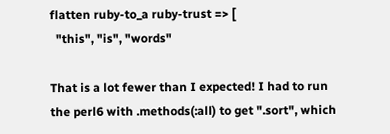flatten ruby-to_a ruby-trust => [
  "this", "is", "words"

That is a lot fewer than I expected! I had to run the perl6 with .methods(:all) to get ".sort", which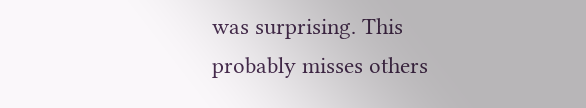was surprising. This probably misses others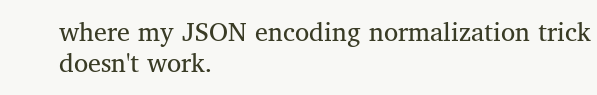where my JSON encoding normalization trick doesn't work.